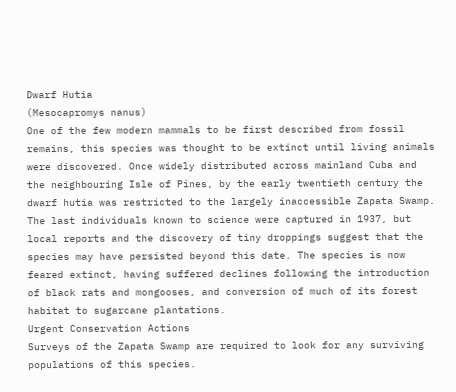Dwarf Hutia
(Mesocapromys nanus)
One of the few modern mammals to be first described from fossil remains, this species was thought to be extinct until living animals were discovered. Once widely distributed across mainland Cuba and the neighbouring Isle of Pines, by the early twentieth century the dwarf hutia was restricted to the largely inaccessible Zapata Swamp. The last individuals known to science were captured in 1937, but local reports and the discovery of tiny droppings suggest that the species may have persisted beyond this date. The species is now feared extinct, having suffered declines following the introduction of black rats and mongooses, and conversion of much of its forest habitat to sugarcane plantations.
Urgent Conservation Actions
Surveys of the Zapata Swamp are required to look for any surviving populations of this species.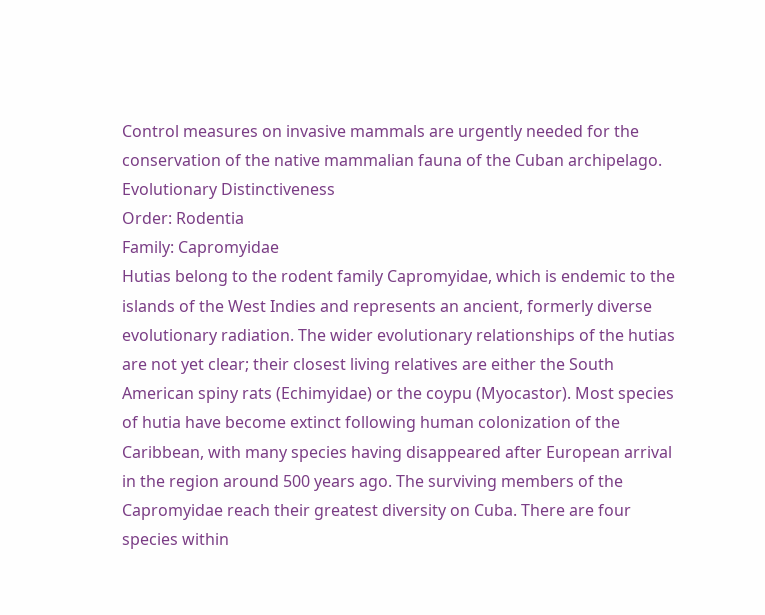Control measures on invasive mammals are urgently needed for the conservation of the native mammalian fauna of the Cuban archipelago.
Evolutionary Distinctiveness
Order: Rodentia
Family: Capromyidae
Hutias belong to the rodent family Capromyidae, which is endemic to the islands of the West Indies and represents an ancient, formerly diverse evolutionary radiation. The wider evolutionary relationships of the hutias are not yet clear; their closest living relatives are either the South American spiny rats (Echimyidae) or the coypu (Myocastor). Most species of hutia have become extinct following human colonization of the Caribbean, with many species having disappeared after European arrival in the region around 500 years ago. The surviving members of the Capromyidae reach their greatest diversity on Cuba. There are four species within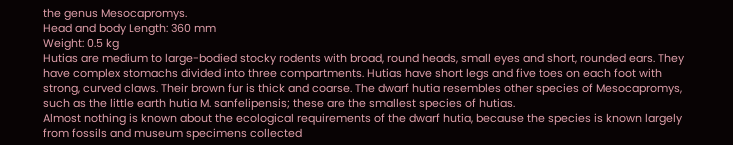the genus Mesocapromys.
Head and body Length: 360 mm
Weight: 0.5 kg
Hutias are medium to large-bodied stocky rodents with broad, round heads, small eyes and short, rounded ears. They have complex stomachs divided into three compartments. Hutias have short legs and five toes on each foot with strong, curved claws. Their brown fur is thick and coarse. The dwarf hutia resembles other species of Mesocapromys, such as the little earth hutia M. sanfelipensis; these are the smallest species of hutias.
Almost nothing is known about the ecological requirements of the dwarf hutia, because the species is known largely from fossils and museum specimens collected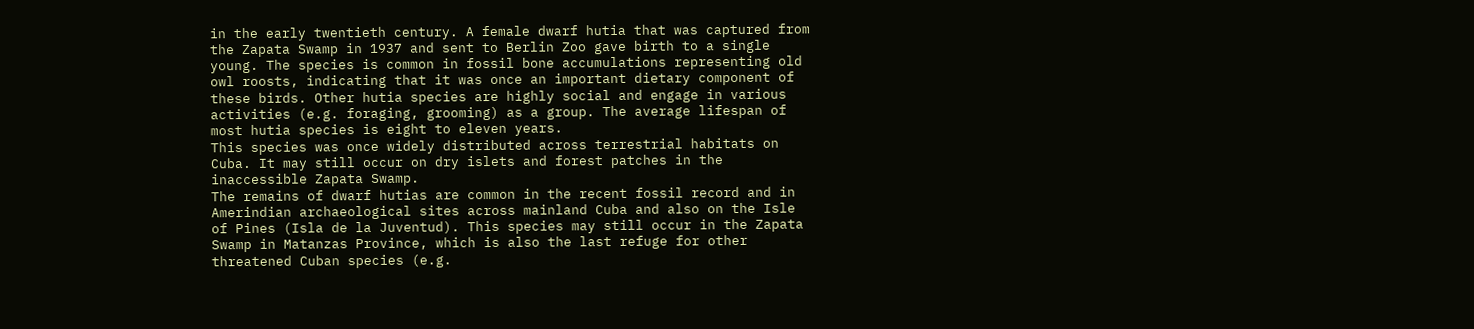in the early twentieth century. A female dwarf hutia that was captured from the Zapata Swamp in 1937 and sent to Berlin Zoo gave birth to a single young. The species is common in fossil bone accumulations representing old owl roosts, indicating that it was once an important dietary component of these birds. Other hutia species are highly social and engage in various activities (e.g. foraging, grooming) as a group. The average lifespan of most hutia species is eight to eleven years.
This species was once widely distributed across terrestrial habitats on Cuba. It may still occur on dry islets and forest patches in the inaccessible Zapata Swamp.
The remains of dwarf hutias are common in the recent fossil record and in Amerindian archaeological sites across mainland Cuba and also on the Isle of Pines (Isla de la Juventud). This species may still occur in the Zapata Swamp in Matanzas Province, which is also the last refuge for other threatened Cuban species (e.g.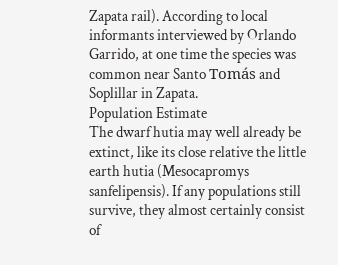Zapata rail). According to local informants interviewed by Orlando Garrido, at one time the species was common near Santo Tomás and Soplillar in Zapata.
Population Estimate
The dwarf hutia may well already be extinct, like its close relative the little earth hutia (Mesocapromys sanfelipensis). If any populations still survive, they almost certainly consist of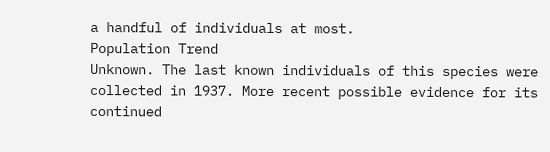a handful of individuals at most.
Population Trend
Unknown. The last known individuals of this species were collected in 1937. More recent possible evidence for its continued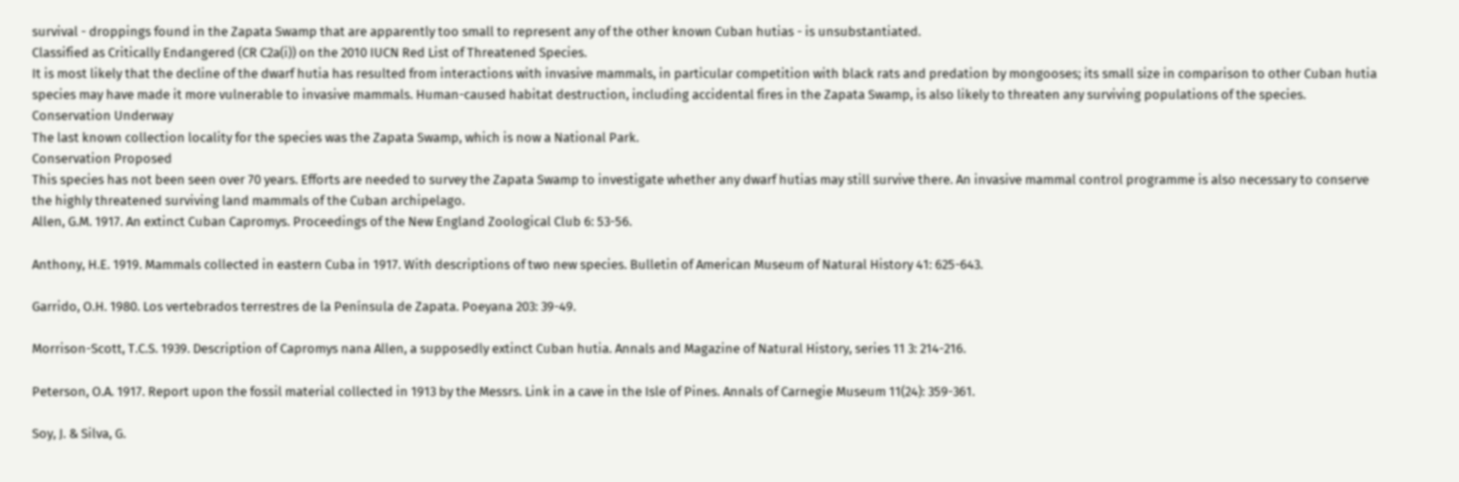survival - droppings found in the Zapata Swamp that are apparently too small to represent any of the other known Cuban hutias - is unsubstantiated.
Classified as Critically Endangered (CR C2a(i)) on the 2010 IUCN Red List of Threatened Species.
It is most likely that the decline of the dwarf hutia has resulted from interactions with invasive mammals, in particular competition with black rats and predation by mongooses; its small size in comparison to other Cuban hutia species may have made it more vulnerable to invasive mammals. Human-caused habitat destruction, including accidental fires in the Zapata Swamp, is also likely to threaten any surviving populations of the species.
Conservation Underway
The last known collection locality for the species was the Zapata Swamp, which is now a National Park.
Conservation Proposed
This species has not been seen over 70 years. Efforts are needed to survey the Zapata Swamp to investigate whether any dwarf hutias may still survive there. An invasive mammal control programme is also necessary to conserve the highly threatened surviving land mammals of the Cuban archipelago.
Allen, G.M. 1917. An extinct Cuban Capromys. Proceedings of the New England Zoological Club 6: 53-56.

Anthony, H.E. 1919. Mammals collected in eastern Cuba in 1917. With descriptions of two new species. Bulletin of American Museum of Natural History 41: 625-643.

Garrido, O.H. 1980. Los vertebrados terrestres de la Península de Zapata. Poeyana 203: 39-49.

Morrison-Scott, T.C.S. 1939. Description of Capromys nana Allen, a supposedly extinct Cuban hutia. Annals and Magazine of Natural History, series 11 3: 214-216.

Peterson, O.A. 1917. Report upon the fossil material collected in 1913 by the Messrs. Link in a cave in the Isle of Pines. Annals of Carnegie Museum 11(24): 359-361.

Soy, J. & Silva, G.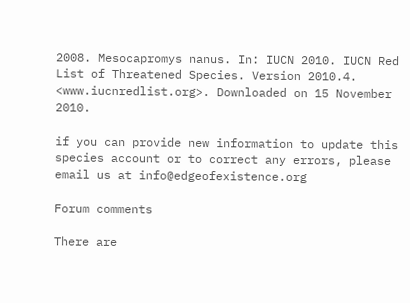2008. Mesocapromys nanus. In: IUCN 2010. IUCN Red List of Threatened Species. Version 2010.4. <www.iucnredlist.org>. Downloaded on 15 November 2010.

if you can provide new information to update this species account or to correct any errors, please email us at info@edgeofexistence.org

Forum comments

There are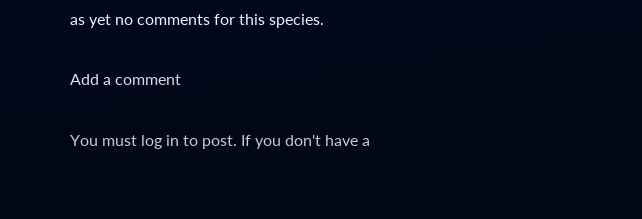as yet no comments for this species.

Add a comment

You must log in to post. If you don't have a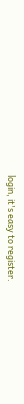login, it's easy to register.